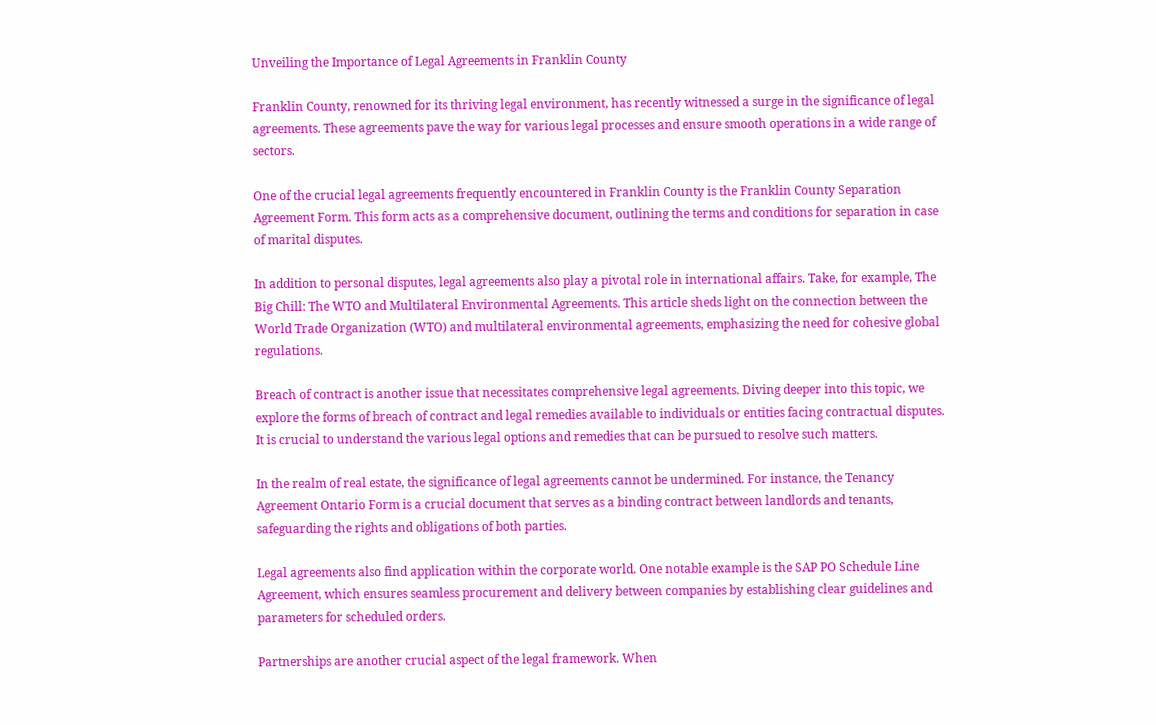Unveiling the Importance of Legal Agreements in Franklin County

Franklin County, renowned for its thriving legal environment, has recently witnessed a surge in the significance of legal agreements. These agreements pave the way for various legal processes and ensure smooth operations in a wide range of sectors.

One of the crucial legal agreements frequently encountered in Franklin County is the Franklin County Separation Agreement Form. This form acts as a comprehensive document, outlining the terms and conditions for separation in case of marital disputes.

In addition to personal disputes, legal agreements also play a pivotal role in international affairs. Take, for example, The Big Chill: The WTO and Multilateral Environmental Agreements. This article sheds light on the connection between the World Trade Organization (WTO) and multilateral environmental agreements, emphasizing the need for cohesive global regulations.

Breach of contract is another issue that necessitates comprehensive legal agreements. Diving deeper into this topic, we explore the forms of breach of contract and legal remedies available to individuals or entities facing contractual disputes. It is crucial to understand the various legal options and remedies that can be pursued to resolve such matters.

In the realm of real estate, the significance of legal agreements cannot be undermined. For instance, the Tenancy Agreement Ontario Form is a crucial document that serves as a binding contract between landlords and tenants, safeguarding the rights and obligations of both parties.

Legal agreements also find application within the corporate world. One notable example is the SAP PO Schedule Line Agreement, which ensures seamless procurement and delivery between companies by establishing clear guidelines and parameters for scheduled orders.

Partnerships are another crucial aspect of the legal framework. When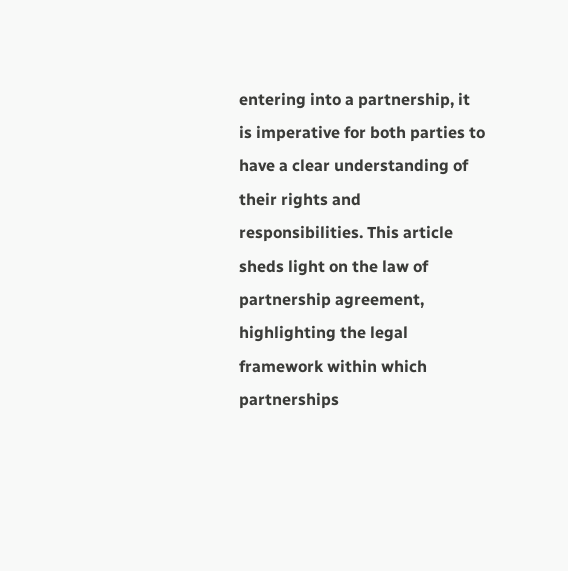entering into a partnership, it is imperative for both parties to have a clear understanding of their rights and responsibilities. This article sheds light on the law of partnership agreement, highlighting the legal framework within which partnerships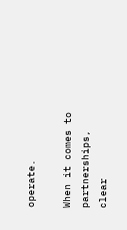operate.

When it comes to partnerships, clear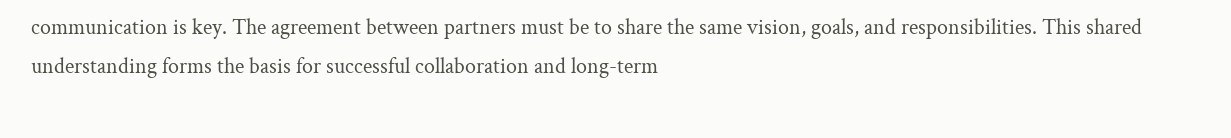communication is key. The agreement between partners must be to share the same vision, goals, and responsibilities. This shared understanding forms the basis for successful collaboration and long-term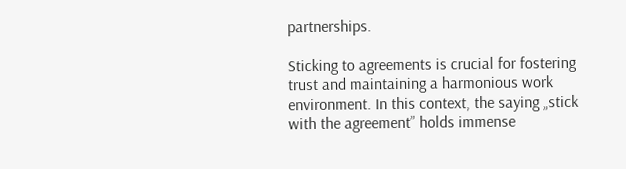partnerships.

Sticking to agreements is crucial for fostering trust and maintaining a harmonious work environment. In this context, the saying „stick with the agreement” holds immense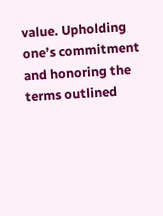value. Upholding one’s commitment and honoring the terms outlined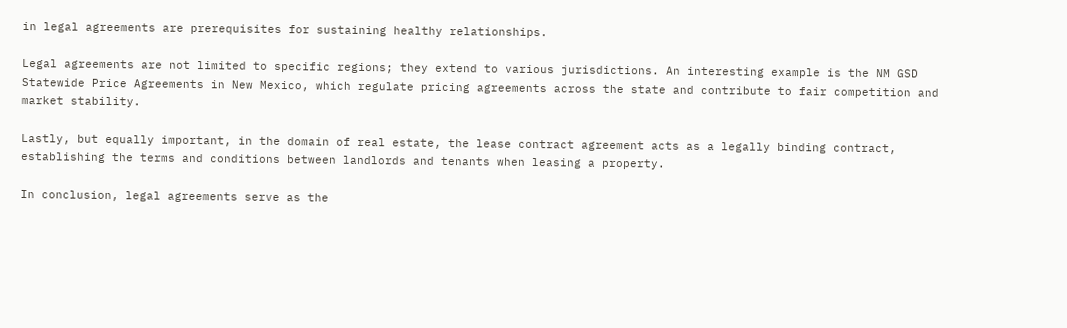in legal agreements are prerequisites for sustaining healthy relationships.

Legal agreements are not limited to specific regions; they extend to various jurisdictions. An interesting example is the NM GSD Statewide Price Agreements in New Mexico, which regulate pricing agreements across the state and contribute to fair competition and market stability.

Lastly, but equally important, in the domain of real estate, the lease contract agreement acts as a legally binding contract, establishing the terms and conditions between landlords and tenants when leasing a property.

In conclusion, legal agreements serve as the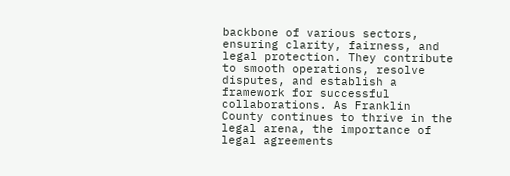backbone of various sectors, ensuring clarity, fairness, and legal protection. They contribute to smooth operations, resolve disputes, and establish a framework for successful collaborations. As Franklin County continues to thrive in the legal arena, the importance of legal agreements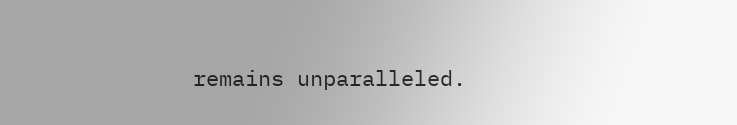remains unparalleled.